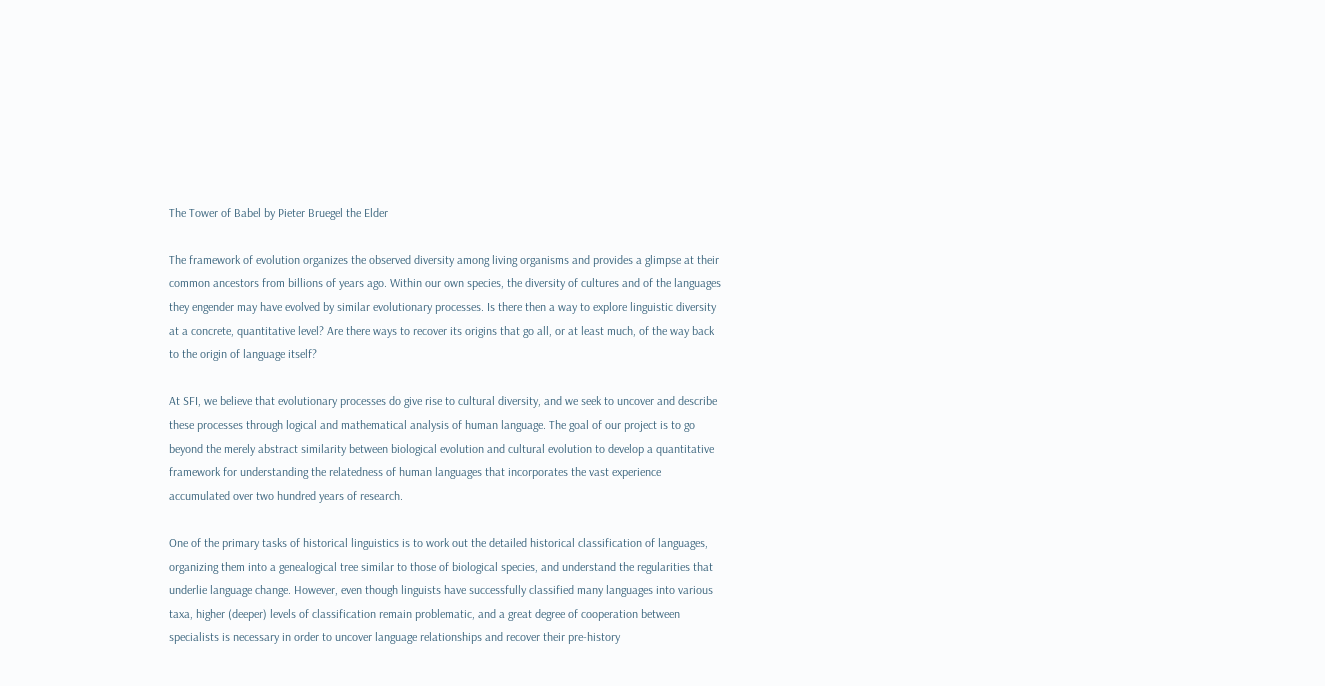The Tower of Babel by Pieter Bruegel the Elder

The framework of evolution organizes the observed diversity among living organisms and provides a glimpse at their common ancestors from billions of years ago. Within our own species, the diversity of cultures and of the languages they engender may have evolved by similar evolutionary processes. Is there then a way to explore linguistic diversity at a concrete, quantitative level? Are there ways to recover its origins that go all, or at least much, of the way back to the origin of language itself?

At SFI, we believe that evolutionary processes do give rise to cultural diversity, and we seek to uncover and describe these processes through logical and mathematical analysis of human language. The goal of our project is to go beyond the merely abstract similarity between biological evolution and cultural evolution to develop a quantitative framework for understanding the relatedness of human languages that incorporates the vast experience accumulated over two hundred years of research.

One of the primary tasks of historical linguistics is to work out the detailed historical classification of languages, organizing them into a genealogical tree similar to those of biological species, and understand the regularities that underlie language change. However, even though linguists have successfully classified many languages into various taxa, higher (deeper) levels of classification remain problematic, and a great degree of cooperation between specialists is necessary in order to uncover language relationships and recover their pre-history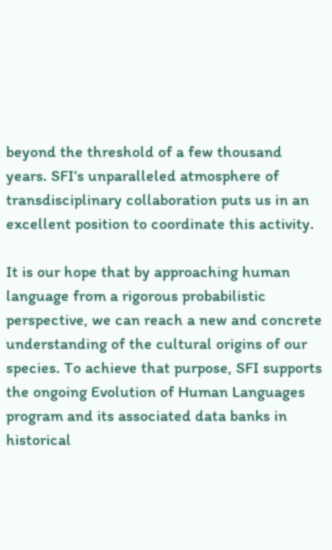beyond the threshold of a few thousand years. SFI’s unparalleled atmosphere of transdisciplinary collaboration puts us in an excellent position to coordinate this activity.

It is our hope that by approaching human language from a rigorous probabilistic perspective, we can reach a new and concrete understanding of the cultural origins of our species. To achieve that purpose, SFI supports the ongoing Evolution of Human Languages program and its associated data banks in historical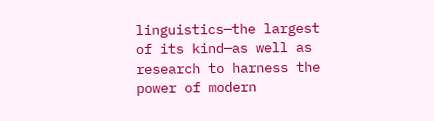linguistics—the largest of its kind—as well as research to harness the power of modern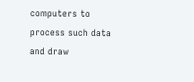computers to process such data and draw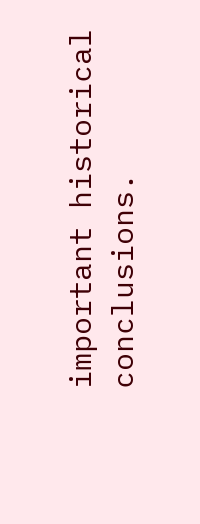important historical conclusions.